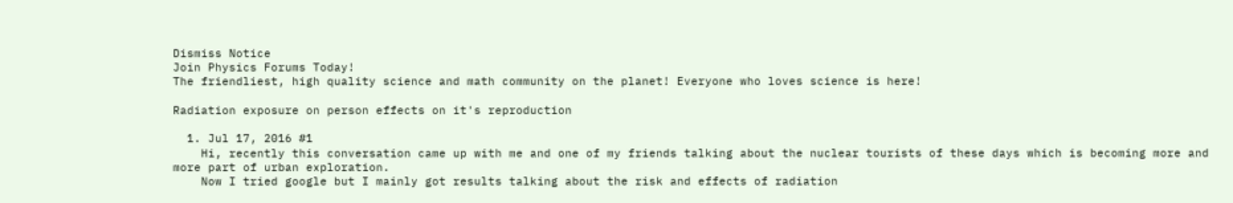Dismiss Notice
Join Physics Forums Today!
The friendliest, high quality science and math community on the planet! Everyone who loves science is here!

Radiation exposure on person effects on it's reproduction

  1. Jul 17, 2016 #1
    Hi, recently this conversation came up with me and one of my friends talking about the nuclear tourists of these days which is becoming more and more part of urban exploration.
    Now I tried google but I mainly got results talking about the risk and effects of radiation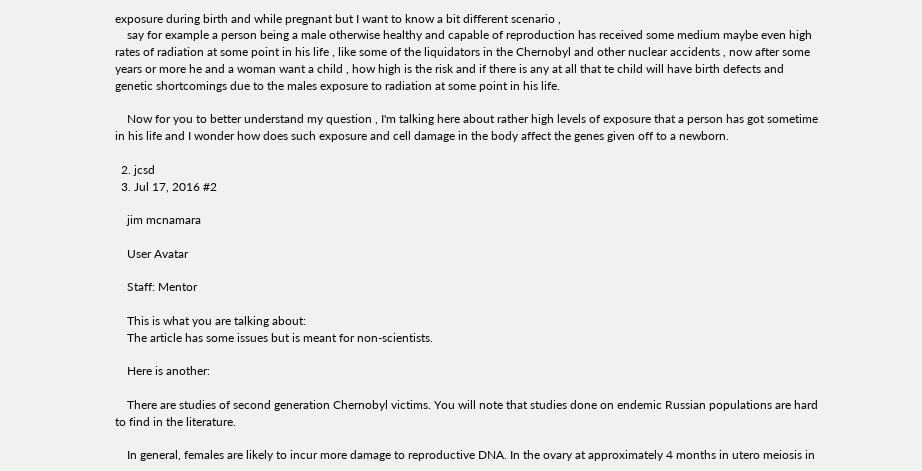exposure during birth and while pregnant but I want to know a bit different scenario ,
    say for example a person being a male otherwise healthy and capable of reproduction has received some medium maybe even high rates of radiation at some point in his life , like some of the liquidators in the Chernobyl and other nuclear accidents , now after some years or more he and a woman want a child , how high is the risk and if there is any at all that te child will have birth defects and genetic shortcomings due to the males exposure to radiation at some point in his life.

    Now for you to better understand my question , I'm talking here about rather high levels of exposure that a person has got sometime in his life and I wonder how does such exposure and cell damage in the body affect the genes given off to a newborn.

  2. jcsd
  3. Jul 17, 2016 #2

    jim mcnamara

    User Avatar

    Staff: Mentor

    This is what you are talking about:
    The article has some issues but is meant for non-scientists.

    Here is another:

    There are studies of second generation Chernobyl victims. You will note that studies done on endemic Russian populations are hard to find in the literature.

    In general, females are likely to incur more damage to reproductive DNA. In the ovary at approximately 4 months in utero meiosis in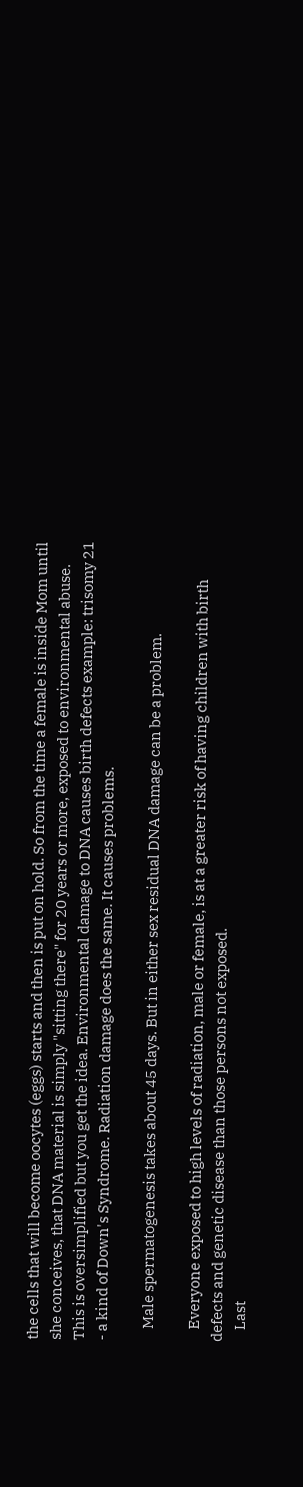the cells that will become oocytes (eggs) starts and then is put on hold. So from the time a female is inside Mom until she conceives, that DNA material is simply "sitting there" for 20 years or more, exposed to environmental abuse. This is oversimplified but you get the idea. Environmental damage to DNA causes birth defects example: trisomy 21 - a kind of Down's Syndrome. Radiation damage does the same. It causes problems.

    Male spermatogenesis takes about 45 days. But in either sex residual DNA damage can be a problem.

    Everyone exposed to high levels of radiation, male or female, is at a greater risk of having children with birth defects and genetic disease than those persons not exposed.
    Last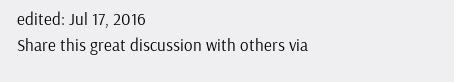edited: Jul 17, 2016
Share this great discussion with others via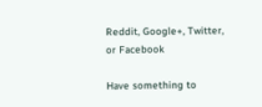Reddit, Google+, Twitter, or Facebook

Have something to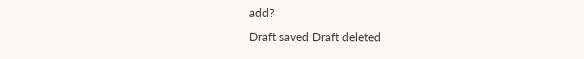add?
Draft saved Draft deleted